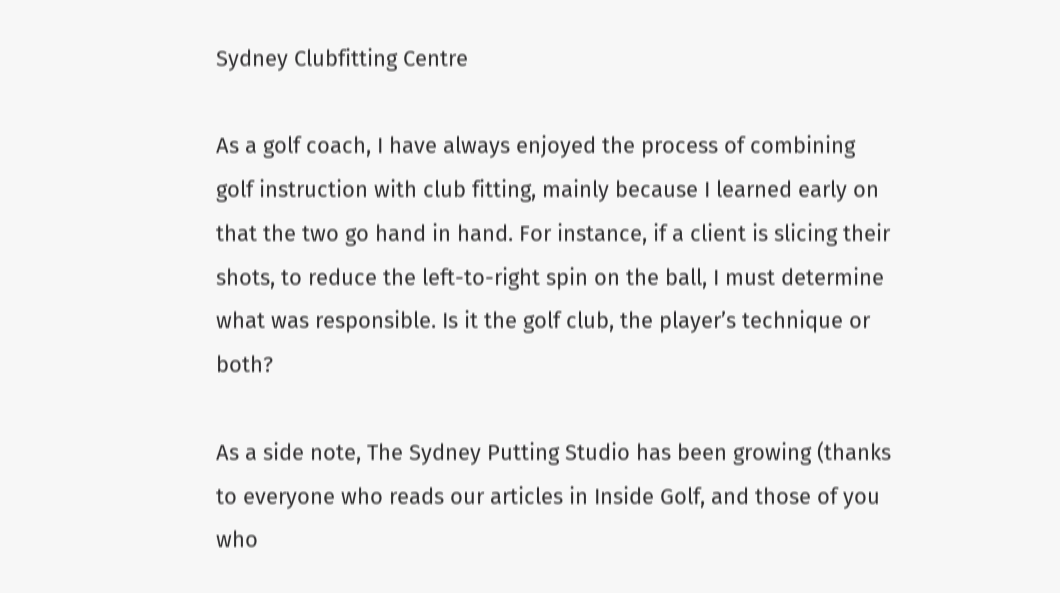Sydney Clubfitting Centre

As a golf coach, I have always enjoyed the process of combining golf instruction with club fitting, mainly because I learned early on that the two go hand in hand. For instance, if a client is slicing their shots, to reduce the left-to-right spin on the ball, I must determine what was responsible. Is it the golf club, the player’s technique or both?

As a side note, The Sydney Putting Studio has been growing (thanks to everyone who reads our articles in Inside Golf, and those of you who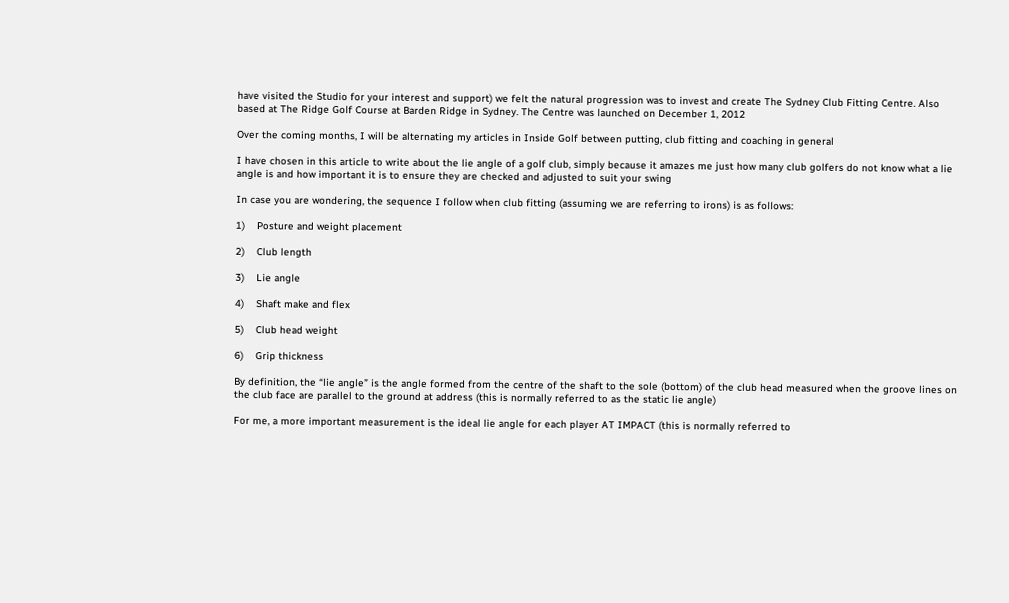have visited the Studio for your interest and support) we felt the natural progression was to invest and create The Sydney Club Fitting Centre. Also based at The Ridge Golf Course at Barden Ridge in Sydney. The Centre was launched on December 1, 2012

Over the coming months, I will be alternating my articles in Inside Golf between putting, club fitting and coaching in general

I have chosen in this article to write about the lie angle of a golf club, simply because it amazes me just how many club golfers do not know what a lie angle is and how important it is to ensure they are checked and adjusted to suit your swing

In case you are wondering, the sequence I follow when club fitting (assuming we are referring to irons) is as follows:

1)    Posture and weight placement

2)    Club length

3)    Lie angle

4)    Shaft make and flex

5)    Club head weight

6)    Grip thickness

By definition, the “lie angle” is the angle formed from the centre of the shaft to the sole (bottom) of the club head measured when the groove lines on the club face are parallel to the ground at address (this is normally referred to as the static lie angle)

For me, a more important measurement is the ideal lie angle for each player AT IMPACT (this is normally referred to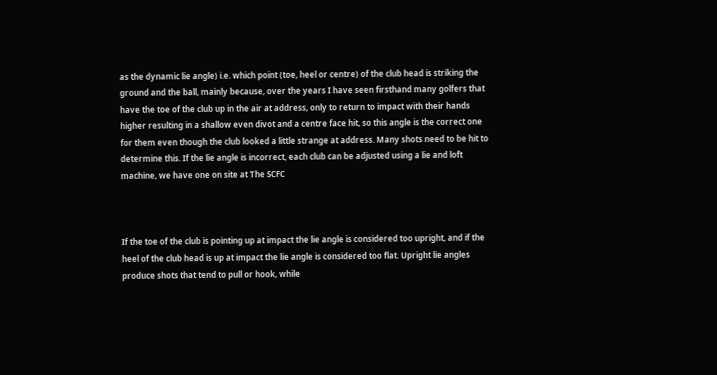as the dynamic lie angle) i.e. which point (toe, heel or centre) of the club head is striking the ground and the ball, mainly because, over the years I have seen firsthand many golfers that have the toe of the club up in the air at address, only to return to impact with their hands higher resulting in a shallow even divot and a centre face hit, so this angle is the correct one for them even though the club looked a little strange at address. Many shots need to be hit to determine this. If the lie angle is incorrect, each club can be adjusted using a lie and loft machine, we have one on site at The SCFC



If the toe of the club is pointing up at impact the lie angle is considered too upright, and if the heel of the club head is up at impact the lie angle is considered too flat. Upright lie angles produce shots that tend to pull or hook, while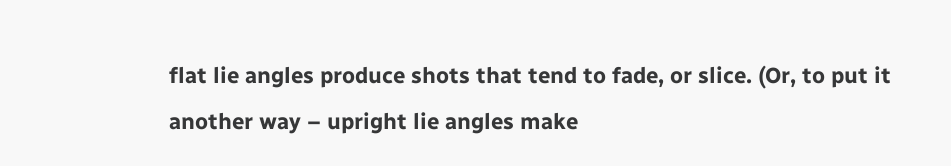flat lie angles produce shots that tend to fade, or slice. (Or, to put it another way – upright lie angles make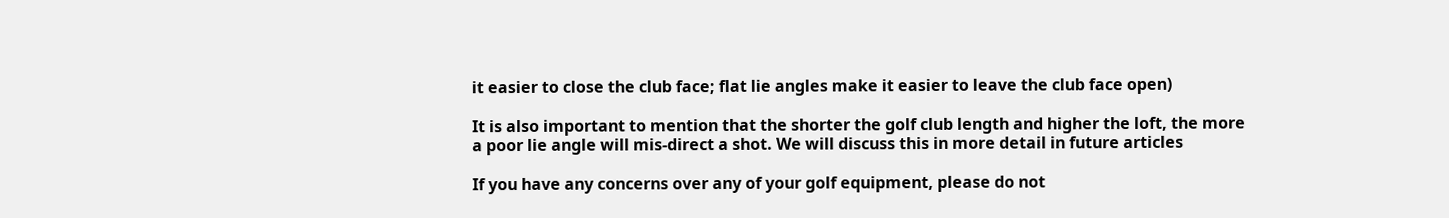it easier to close the club face; flat lie angles make it easier to leave the club face open)

It is also important to mention that the shorter the golf club length and higher the loft, the more a poor lie angle will mis-direct a shot. We will discuss this in more detail in future articles

If you have any concerns over any of your golf equipment, please do not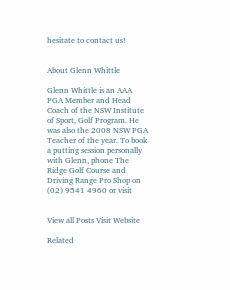hesitate to contact us!


About Glenn Whittle

Glenn Whittle is an AAA PGA Member and Head Coach of the NSW Institute of Sport, Golf Program. He was also the 2008 NSW PGA Teacher of the year. To book a putting session personally with Glenn, phone The Ridge Golf Course and Driving Range Pro Shop on (02) 9541 4960 or visit


View all Posts Visit Website

Related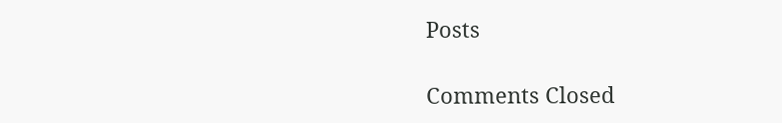Posts

Comments Closed